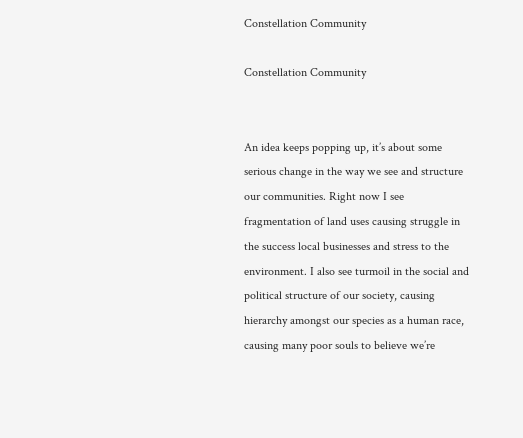Constellation Community

Constellation Community


An idea keeps popping up, it’s about some serious change in the way we see and structure our communities. Right now I see fragmentation of land uses causing struggle in the success local businesses and stress to the environment. I also see turmoil in the social and political structure of our society, causing hierarchy amongst our species as a human race, causing many poor souls to believe we’re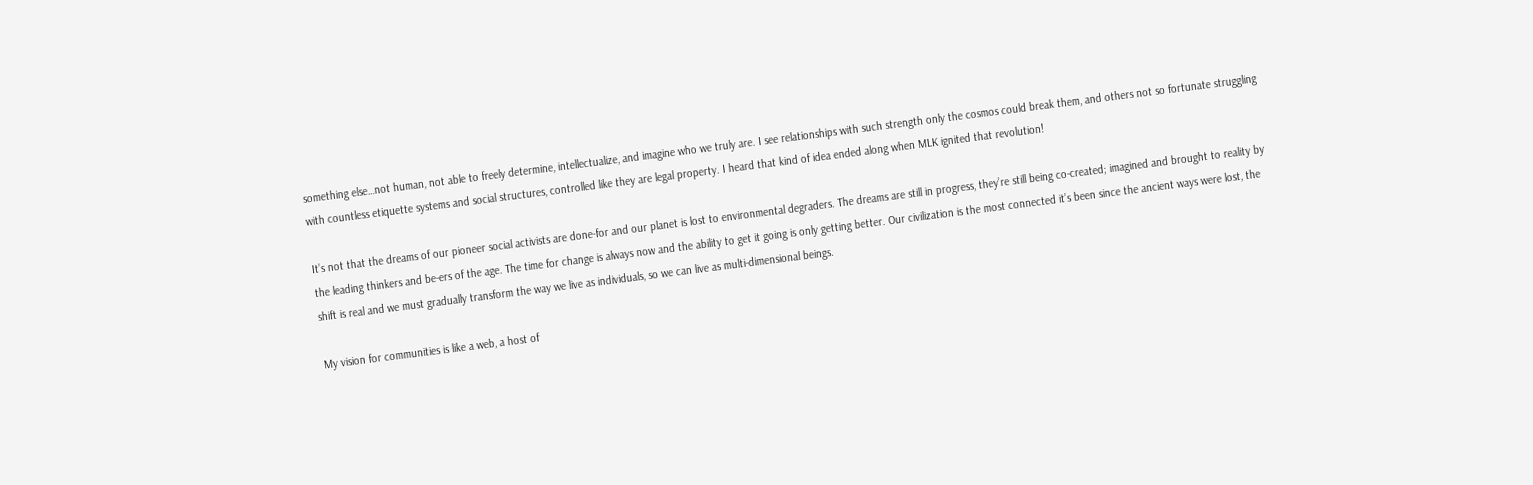something else…not human, not able to freely determine, intellectualize, and imagine who we truly are. I see relationships with such strength only the cosmos could break them, and others not so fortunate struggling with countless etiquette systems and social structures, controlled like they are legal property. I heard that kind of idea ended along when MLK ignited that revolution!

It’s not that the dreams of our pioneer social activists are done-for and our planet is lost to environmental degraders. The dreams are still in progress, they’re still being co-created; imagined and brought to reality by the leading thinkers and be-ers of the age. The time for change is always now and the ability to get it going is only getting better. Our civilization is the most connected it’s been since the ancient ways were lost, the shift is real and we must gradually transform the way we live as individuals, so we can live as multi-dimensional beings.

My vision for communities is like a web, a host of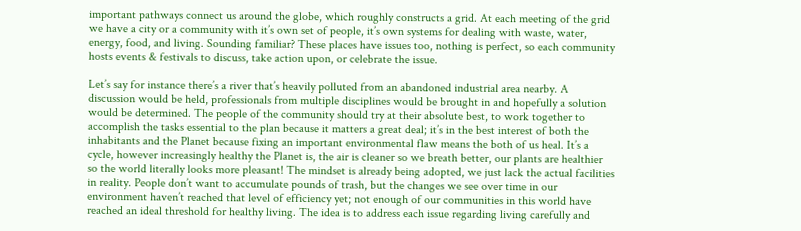important pathways connect us around the globe, which roughly constructs a grid. At each meeting of the grid we have a city or a community with it’s own set of people, it’s own systems for dealing with waste, water, energy, food, and living. Sounding familiar? These places have issues too, nothing is perfect, so each community hosts events & festivals to discuss, take action upon, or celebrate the issue.

Let’s say for instance there’s a river that’s heavily polluted from an abandoned industrial area nearby. A discussion would be held, professionals from multiple disciplines would be brought in and hopefully a solution would be determined. The people of the community should try at their absolute best, to work together to accomplish the tasks essential to the plan because it matters a great deal; it’s in the best interest of both the inhabitants and the Planet because fixing an important environmental flaw means the both of us heal. It’s a cycle, however increasingly healthy the Planet is, the air is cleaner so we breath better, our plants are healthier so the world literally looks more pleasant! The mindset is already being adopted, we just lack the actual facilities in reality. People don’t want to accumulate pounds of trash, but the changes we see over time in our environment haven’t reached that level of efficiency yet; not enough of our communities in this world have reached an ideal threshold for healthy living. The idea is to address each issue regarding living carefully and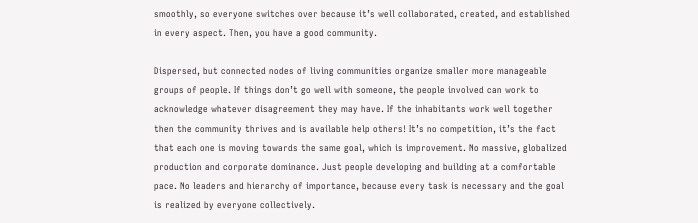smoothly, so everyone switches over because it’s well collaborated, created, and established in every aspect. Then, you have a good community.

Dispersed, but connected nodes of living communities organize smaller more manageable groups of people. If things don’t go well with someone, the people involved can work to acknowledge whatever disagreement they may have. If the inhabitants work well together then the community thrives and is available help others! It’s no competition, it’s the fact that each one is moving towards the same goal, which is improvement. No massive, globalized production and corporate dominance. Just people developing and building at a comfortable pace. No leaders and hierarchy of importance, because every task is necessary and the goal is realized by everyone collectively.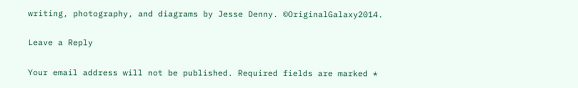writing, photography, and diagrams by Jesse Denny. ©OriginalGalaxy2014.

Leave a Reply

Your email address will not be published. Required fields are marked *